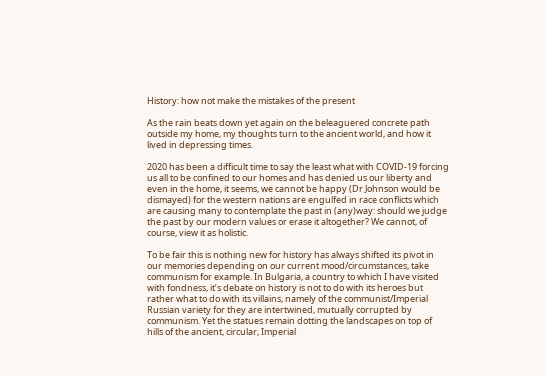History: how not make the mistakes of the present

As the rain beats down yet again on the beleaguered concrete path outside my home, my thoughts turn to the ancient world, and how it lived in depressing times.

2020 has been a difficult time to say the least what with COVID-19 forcing us all to be confined to our homes and has denied us our liberty and even in the home, it seems, we cannot be happy (Dr Johnson would be dismayed) for the western nations are engulfed in race conflicts which are causing many to contemplate the past in (any)way: should we judge the past by our modern values or erase it altogether? We cannot, of course, view it as holistic.

To be fair this is nothing new for history has always shifted its pivot in our memories depending on our current mood/circumstances, take communism for example. In Bulgaria, a country to which I have visited with fondness, it’s debate on history is not to do with its heroes but rather what to do with its villains, namely of the communist/Imperial Russian variety for they are intertwined, mutually corrupted by communism. Yet the statues remain dotting the landscapes on top of hills of the ancient, circular, Imperial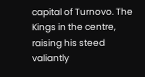capital of Turnovo. The Kings in the centre, raising his steed valiantly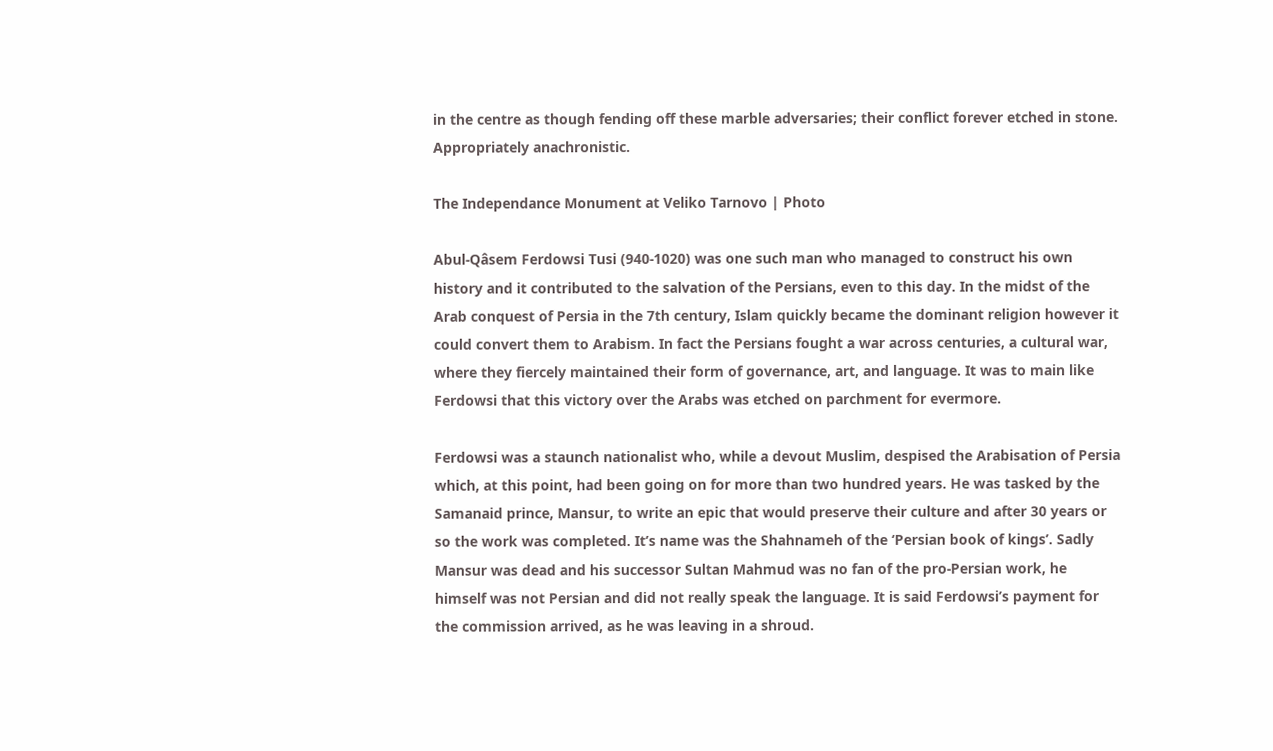in the centre as though fending off these marble adversaries; their conflict forever etched in stone. Appropriately anachronistic.

The Independance Monument at Veliko Tarnovo | Photo

Abul-Qâsem Ferdowsi Tusi (940-1020) was one such man who managed to construct his own history and it contributed to the salvation of the Persians, even to this day. In the midst of the Arab conquest of Persia in the 7th century, Islam quickly became the dominant religion however it could convert them to Arabism. In fact the Persians fought a war across centuries, a cultural war, where they fiercely maintained their form of governance, art, and language. It was to main like Ferdowsi that this victory over the Arabs was etched on parchment for evermore.

Ferdowsi was a staunch nationalist who, while a devout Muslim, despised the Arabisation of Persia which, at this point, had been going on for more than two hundred years. He was tasked by the Samanaid prince, Mansur, to write an epic that would preserve their culture and after 30 years or so the work was completed. It’s name was the Shahnameh of the ‘Persian book of kings’. Sadly Mansur was dead and his successor Sultan Mahmud was no fan of the pro-Persian work, he himself was not Persian and did not really speak the language. It is said Ferdowsi’s payment for the commission arrived, as he was leaving in a shroud.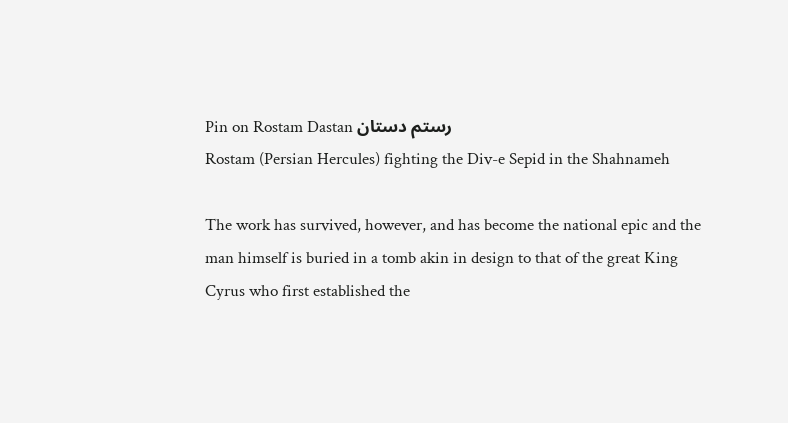Pin on Rostam Dastan رستم دستان
Rostam (Persian Hercules) fighting the Div-e Sepid in the Shahnameh

The work has survived, however, and has become the national epic and the man himself is buried in a tomb akin in design to that of the great King Cyrus who first established the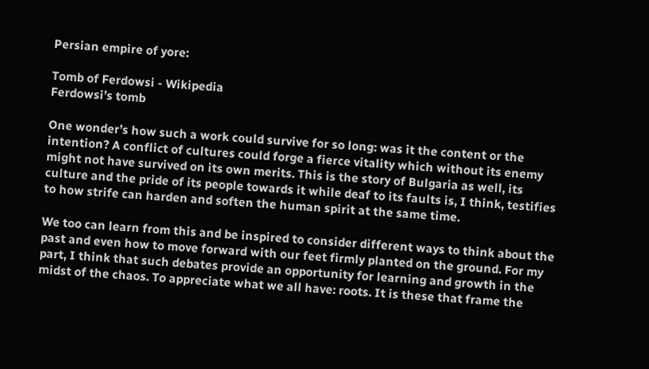Persian empire of yore:

Tomb of Ferdowsi - Wikipedia
Ferdowsi’s tomb

One wonder’s how such a work could survive for so long: was it the content or the intention? A conflict of cultures could forge a fierce vitality which without its enemy might not have survived on its own merits. This is the story of Bulgaria as well, its culture and the pride of its people towards it while deaf to its faults is, I think, testifies to how strife can harden and soften the human spirit at the same time.

We too can learn from this and be inspired to consider different ways to think about the past and even how to move forward with our feet firmly planted on the ground. For my part, I think that such debates provide an opportunity for learning and growth in the midst of the chaos. To appreciate what we all have: roots. It is these that frame the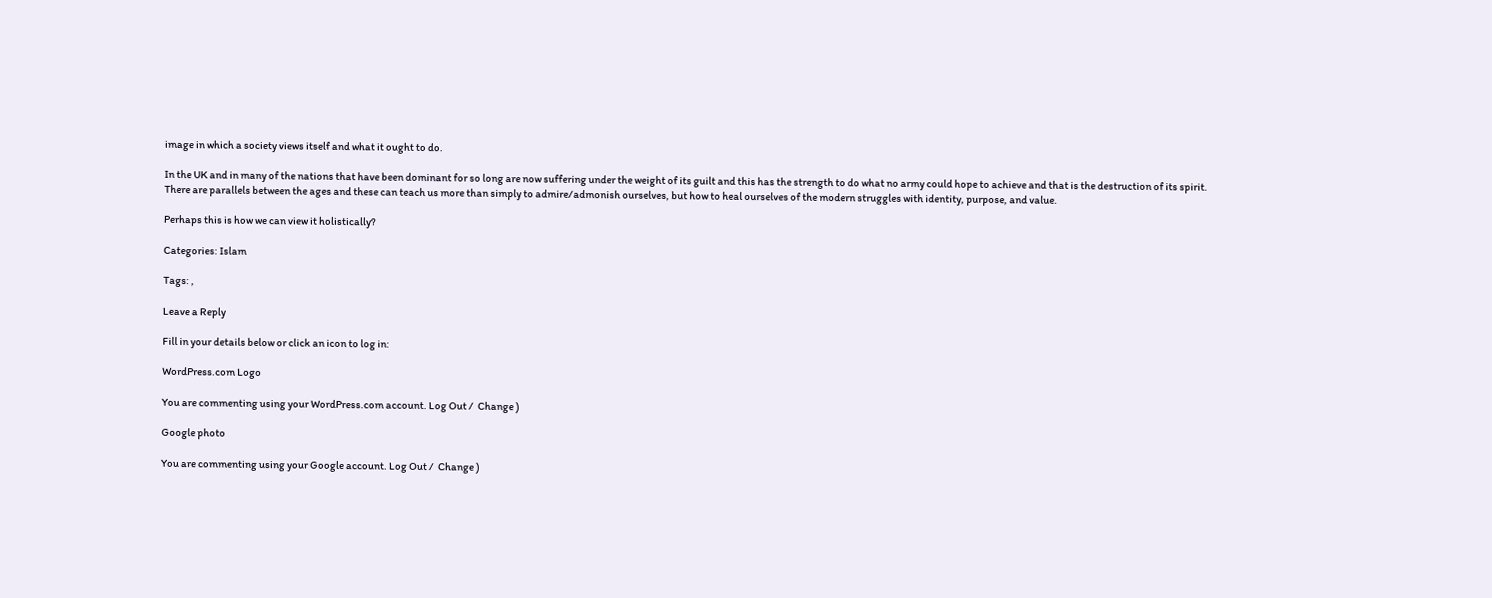image in which a society views itself and what it ought to do.

In the UK and in many of the nations that have been dominant for so long are now suffering under the weight of its guilt and this has the strength to do what no army could hope to achieve and that is the destruction of its spirit. There are parallels between the ages and these can teach us more than simply to admire/admonish ourselves, but how to heal ourselves of the modern struggles with identity, purpose, and value.

Perhaps this is how we can view it holistically?

Categories: Islam

Tags: ,

Leave a Reply

Fill in your details below or click an icon to log in:

WordPress.com Logo

You are commenting using your WordPress.com account. Log Out /  Change )

Google photo

You are commenting using your Google account. Log Out /  Change )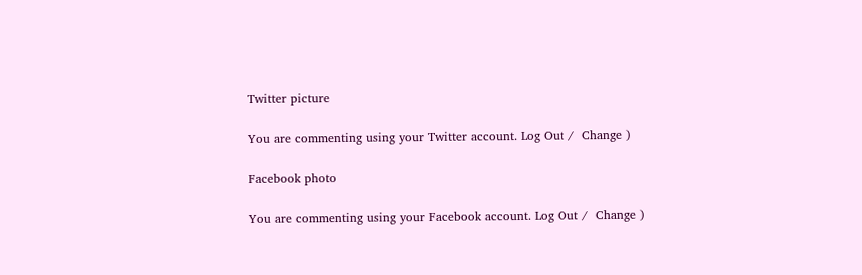Twitter picture

You are commenting using your Twitter account. Log Out /  Change )

Facebook photo

You are commenting using your Facebook account. Log Out /  Change )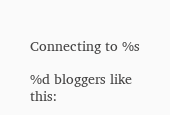Connecting to %s

%d bloggers like this: